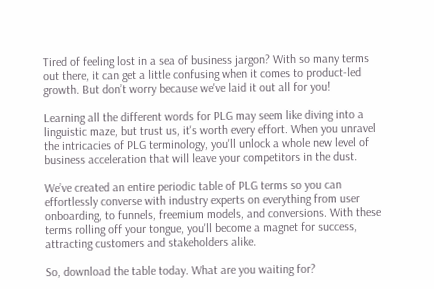Tired of feeling lost in a sea of business jargon? With so many terms out there, it can get a little confusing when it comes to product-led growth. But don’t worry because we've laid it out all for you!

Learning all the different words for PLG may seem like diving into a linguistic maze, but trust us, it's worth every effort. When you unravel the intricacies of PLG terminology, you'll unlock a whole new level of business acceleration that will leave your competitors in the dust.

We’ve created an entire periodic table of PLG terms so you can effortlessly converse with industry experts on everything from user onboarding, to funnels, freemium models, and conversions. With these terms rolling off your tongue, you'll become a magnet for success, attracting customers and stakeholders alike.

So, download the table today. What are you waiting for?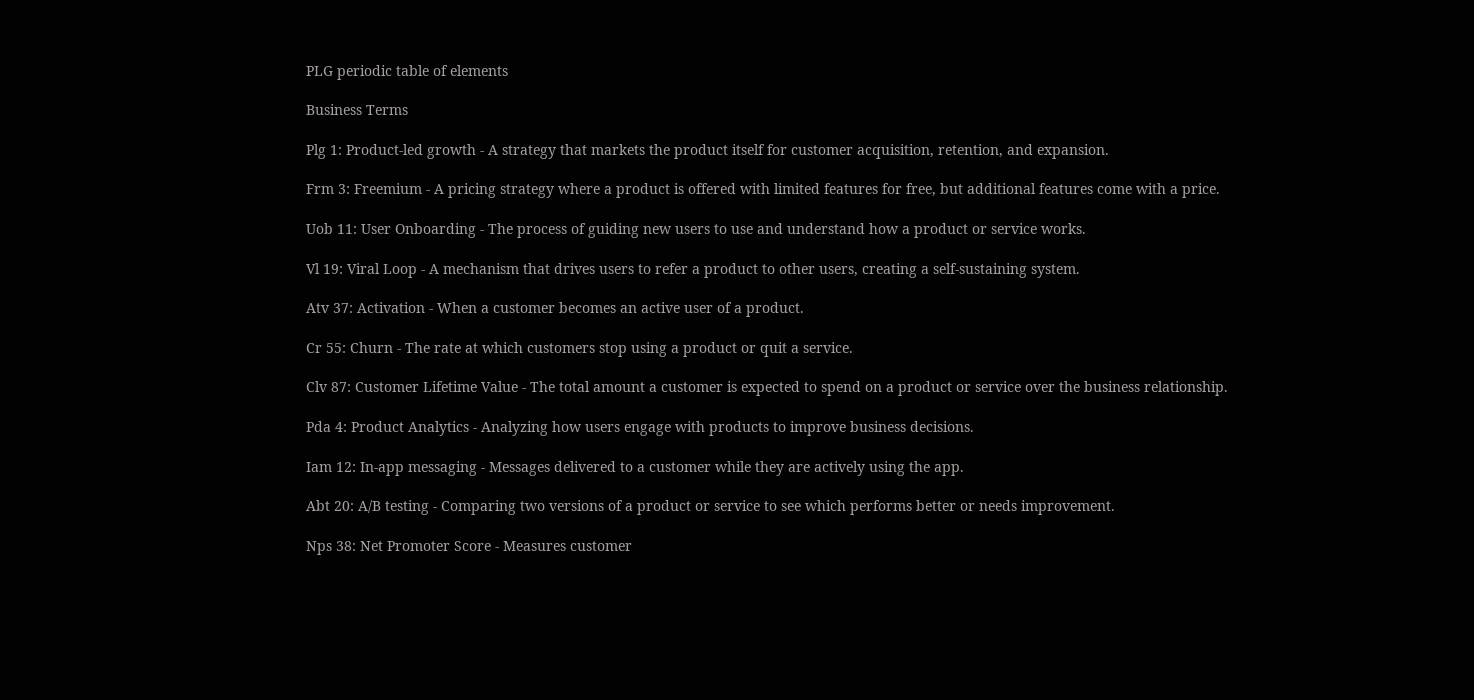PLG periodic table of elements

Business Terms

Plg 1: Product-led growth - A strategy that markets the product itself for customer acquisition, retention, and expansion.

Frm 3: Freemium - A pricing strategy where a product is offered with limited features for free, but additional features come with a price.

Uob 11: User Onboarding - The process of guiding new users to use and understand how a product or service works.

Vl 19: Viral Loop - A mechanism that drives users to refer a product to other users, creating a self-sustaining system.

Atv 37: Activation - When a customer becomes an active user of a product.

Cr 55: Churn - The rate at which customers stop using a product or quit a service.

Clv 87: Customer Lifetime Value - The total amount a customer is expected to spend on a product or service over the business relationship.

Pda 4: Product Analytics - Analyzing how users engage with products to improve business decisions.

Iam 12: In-app messaging - Messages delivered to a customer while they are actively using the app.

Abt 20: A/B testing - Comparing two versions of a product or service to see which performs better or needs improvement.

Nps 38: Net Promoter Score - Measures customer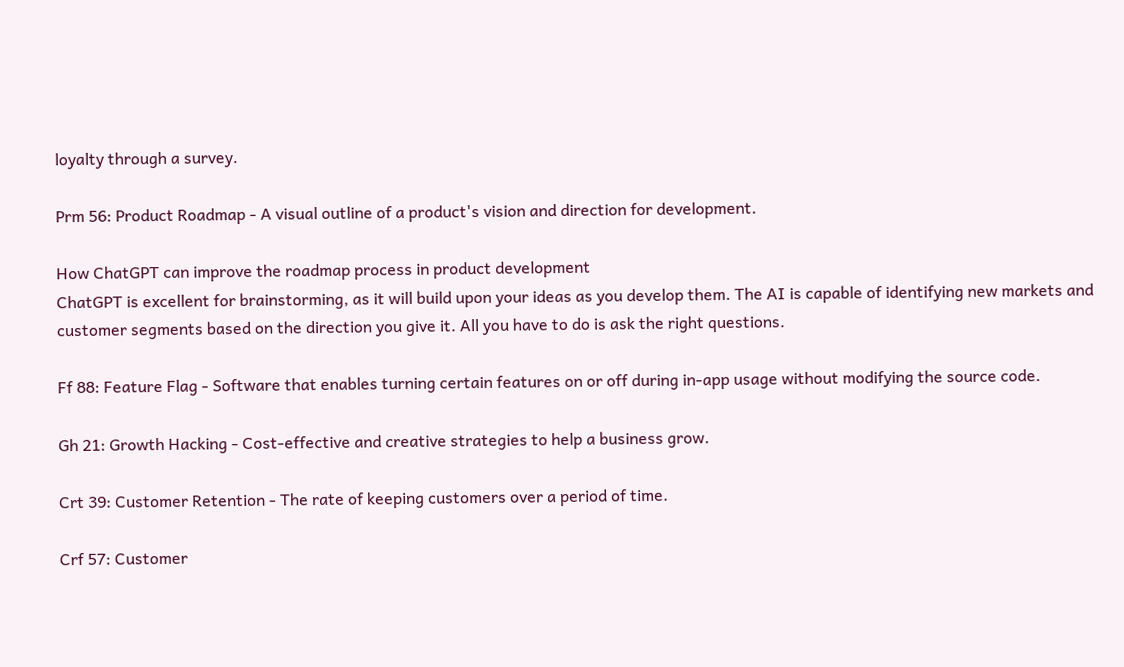loyalty through a survey.

Prm 56: Product Roadmap - A visual outline of a product's vision and direction for development.

How ChatGPT can improve the roadmap process in product development
ChatGPT is excellent for brainstorming, as it will build upon your ideas as you develop them. The AI is capable of identifying new markets and customer segments based on the direction you give it. All you have to do is ask the right questions.

Ff 88: Feature Flag - Software that enables turning certain features on or off during in-app usage without modifying the source code.

Gh 21: Growth Hacking - Cost-effective and creative strategies to help a business grow.

Crt 39: Customer Retention - The rate of keeping customers over a period of time.

Crf 57: Customer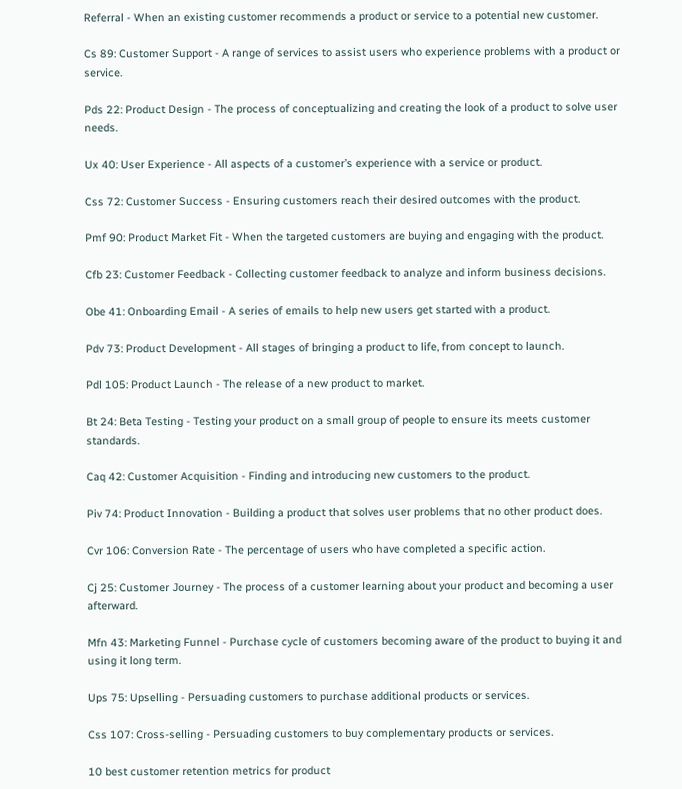Referral - When an existing customer recommends a product or service to a potential new customer.

Cs 89: Customer Support - A range of services to assist users who experience problems with a product or service.

Pds 22: Product Design - The process of conceptualizing and creating the look of a product to solve user needs.

Ux 40: User Experience - All aspects of a customer’s experience with a service or product.

Css 72: Customer Success - Ensuring customers reach their desired outcomes with the product.

Pmf 90: Product Market Fit - When the targeted customers are buying and engaging with the product.

Cfb 23: Customer Feedback - Collecting customer feedback to analyze and inform business decisions.

Obe 41: Onboarding Email - A series of emails to help new users get started with a product.

Pdv 73: Product Development - All stages of bringing a product to life, from concept to launch.

Pdl 105: Product Launch - The release of a new product to market.

Bt 24: Beta Testing - Testing your product on a small group of people to ensure its meets customer standards.

Caq 42: Customer Acquisition - Finding and introducing new customers to the product.

Piv 74: Product Innovation - Building a product that solves user problems that no other product does.

Cvr 106: Conversion Rate - The percentage of users who have completed a specific action.

Cj 25: Customer Journey - The process of a customer learning about your product and becoming a user afterward.

Mfn 43: Marketing Funnel - Purchase cycle of customers becoming aware of the product to buying it and using it long term.

Ups 75: Upselling - Persuading customers to purchase additional products or services.

Css 107: Cross-selling - Persuading customers to buy complementary products or services.

10 best customer retention metrics for product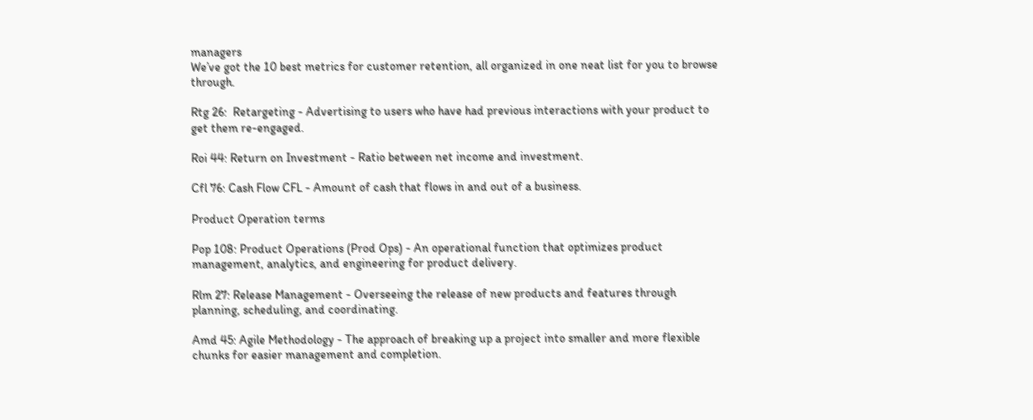managers
We’ve got the 10 best metrics for customer retention, all organized in one neat list for you to browse through.

Rtg 26:  Retargeting - Advertising to users who have had previous interactions with your product to get them re-engaged.

Roi 44: Return on Investment - Ratio between net income and investment.

Cfl 76: Cash Flow CFL - Amount of cash that flows in and out of a business.

Product Operation terms

Pop 108: Product Operations (Prod Ops) - An operational function that optimizes product management, analytics, and engineering for product delivery.

Rlm 27: Release Management - Overseeing the release of new products and features through planning, scheduling, and coordinating.

Amd 45: Agile Methodology - The approach of breaking up a project into smaller and more flexible chunks for easier management and completion.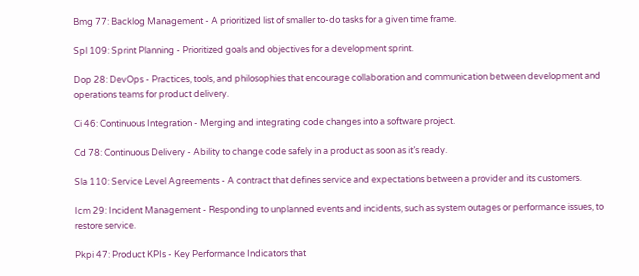Bmg 77: Backlog Management - A prioritized list of smaller to-do tasks for a given time frame.

Spl 109: Sprint Planning - Prioritized goals and objectives for a development sprint.

Dop 28: DevOps - Practices, tools, and philosophies that encourage collaboration and communication between development and operations teams for product delivery.

Ci 46: Continuous Integration - Merging and integrating code changes into a software project.

Cd 78: Continuous Delivery - Ability to change code safely in a product as soon as it’s ready.

Sla 110: Service Level Agreements - A contract that defines service and expectations between a provider and its customers.

Icm 29: Incident Management - Responding to unplanned events and incidents, such as system outages or performance issues, to restore service.

Pkpi 47: Product KPIs - Key Performance Indicators that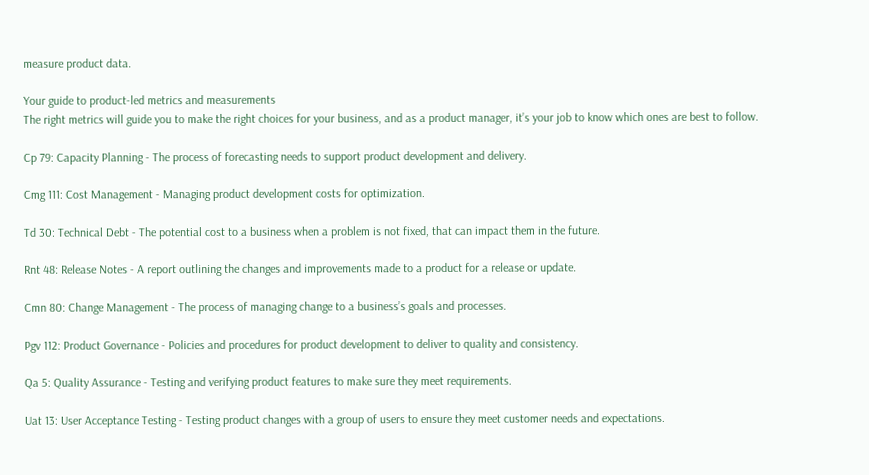measure product data.

Your guide to product-led metrics and measurements
The right metrics will guide you to make the right choices for your business, and as a product manager, it’s your job to know which ones are best to follow.

Cp 79: Capacity Planning - The process of forecasting needs to support product development and delivery.

Cmg 111: Cost Management - Managing product development costs for optimization.

Td 30: Technical Debt - The potential cost to a business when a problem is not fixed, that can impact them in the future.

Rnt 48: Release Notes - A report outlining the changes and improvements made to a product for a release or update.

Cmn 80: Change Management - The process of managing change to a business’s goals and processes.

Pgv 112: Product Governance - Policies and procedures for product development to deliver to quality and consistency.

Qa 5: Quality Assurance - Testing and verifying product features to make sure they meet requirements.

Uat 13: User Acceptance Testing - Testing product changes with a group of users to ensure they meet customer needs and expectations.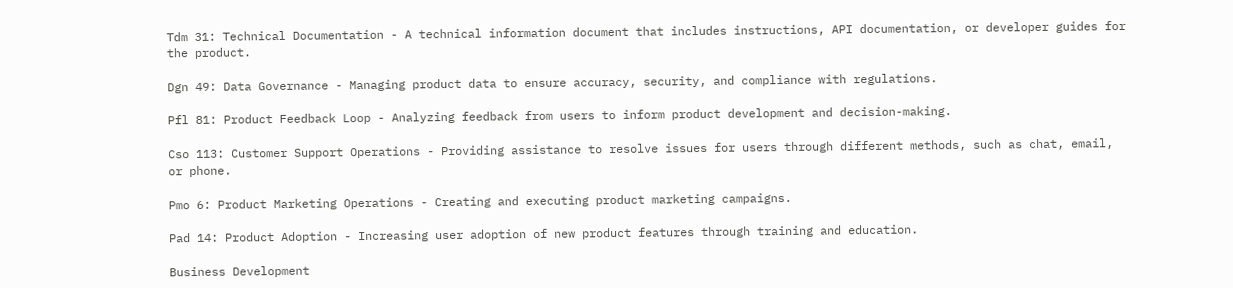Tdm 31: Technical Documentation - A technical information document that includes instructions, API documentation, or developer guides for the product.

Dgn 49: Data Governance - Managing product data to ensure accuracy, security, and compliance with regulations.

Pfl 81: Product Feedback Loop - Analyzing feedback from users to inform product development and decision-making.

Cso 113: Customer Support Operations - Providing assistance to resolve issues for users through different methods, such as chat, email, or phone.

Pmo 6: Product Marketing Operations - Creating and executing product marketing campaigns.

Pad 14: Product Adoption - Increasing user adoption of new product features through training and education.

Business Development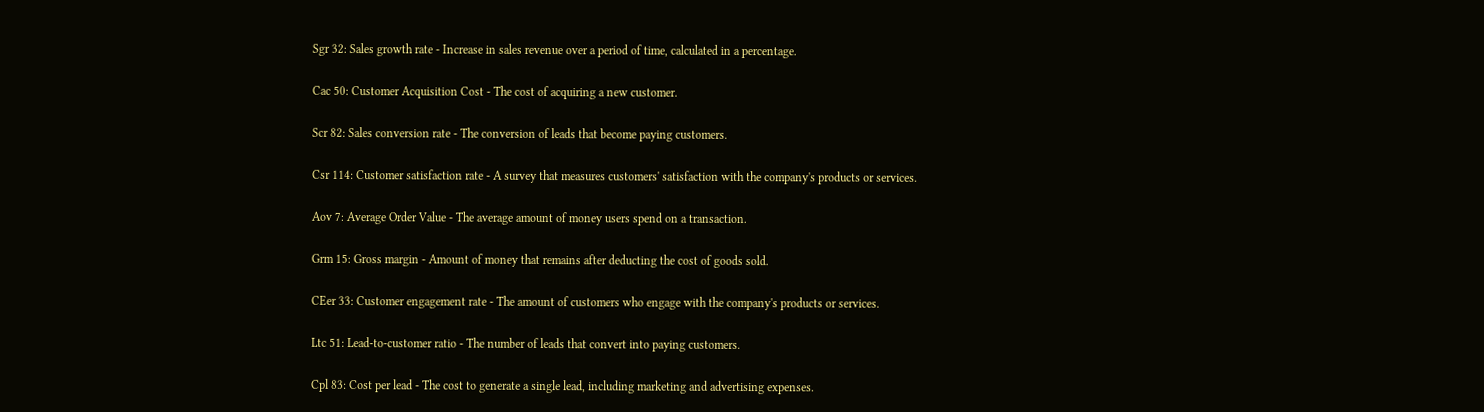Sgr 32: Sales growth rate - Increase in sales revenue over a period of time, calculated in a percentage.

Cac 50: Customer Acquisition Cost - The cost of acquiring a new customer.

Scr 82: Sales conversion rate - The conversion of leads that become paying customers.

Csr 114: Customer satisfaction rate - A survey that measures customers' satisfaction with the company's products or services.

Aov 7: Average Order Value - The average amount of money users spend on a transaction.

Grm 15: Gross margin - Amount of money that remains after deducting the cost of goods sold.

CEer 33: Customer engagement rate - The amount of customers who engage with the company's products or services.

Ltc 51: Lead-to-customer ratio - The number of leads that convert into paying customers.

Cpl 83: Cost per lead - The cost to generate a single lead, including marketing and advertising expenses.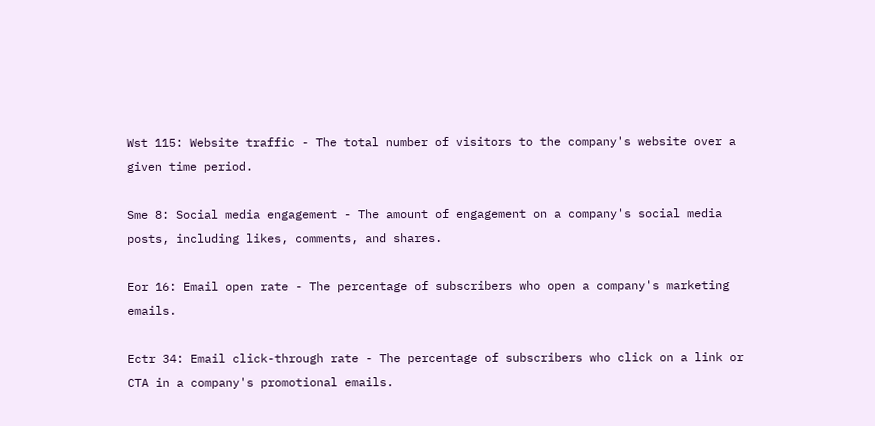Wst 115: Website traffic - The total number of visitors to the company's website over a given time period.

Sme 8: Social media engagement - The amount of engagement on a company's social media posts, including likes, comments, and shares.

Eor 16: Email open rate - The percentage of subscribers who open a company's marketing emails.

Ectr 34: Email click-through rate - The percentage of subscribers who click on a link or CTA in a company's promotional emails.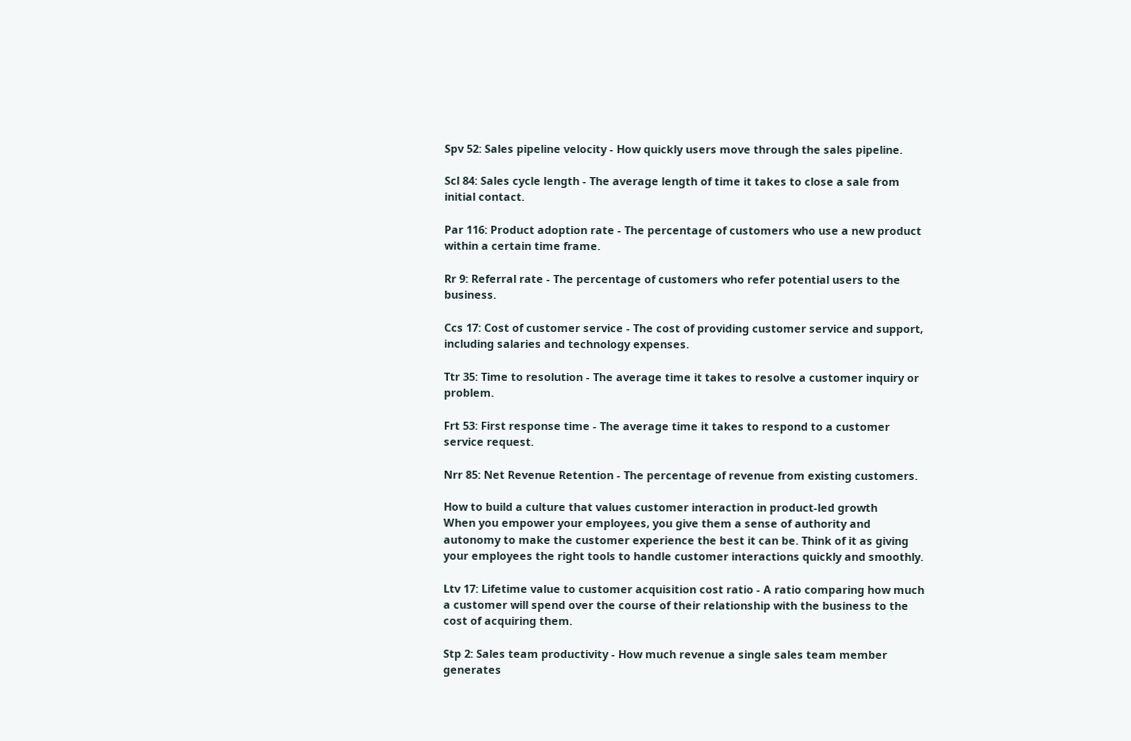Spv 52: Sales pipeline velocity - How quickly users move through the sales pipeline.

Scl 84: Sales cycle length - The average length of time it takes to close a sale from initial contact.

Par 116: Product adoption rate - The percentage of customers who use a new product within a certain time frame.

Rr 9: Referral rate - The percentage of customers who refer potential users to the business.

Ccs 17: Cost of customer service - The cost of providing customer service and support, including salaries and technology expenses.

Ttr 35: Time to resolution - The average time it takes to resolve a customer inquiry or problem.

Frt 53: First response time - The average time it takes to respond to a customer service request.

Nrr 85: Net Revenue Retention - The percentage of revenue from existing customers.

How to build a culture that values customer interaction in product-led growth
When you empower your employees, you give them a sense of authority and autonomy to make the customer experience the best it can be. Think of it as giving your employees the right tools to handle customer interactions quickly and smoothly.

Ltv 17: Lifetime value to customer acquisition cost ratio - A ratio comparing how much a customer will spend over the course of their relationship with the business to the cost of acquiring them.

Stp 2: Sales team productivity - How much revenue a single sales team member generates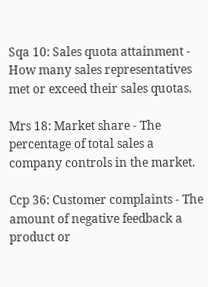Sqa 10: Sales quota attainment - How many sales representatives met or exceed their sales quotas.

Mrs 18: Market share - The percentage of total sales a company controls in the market.

Ccp 36: Customer complaints - The amount of negative feedback a product or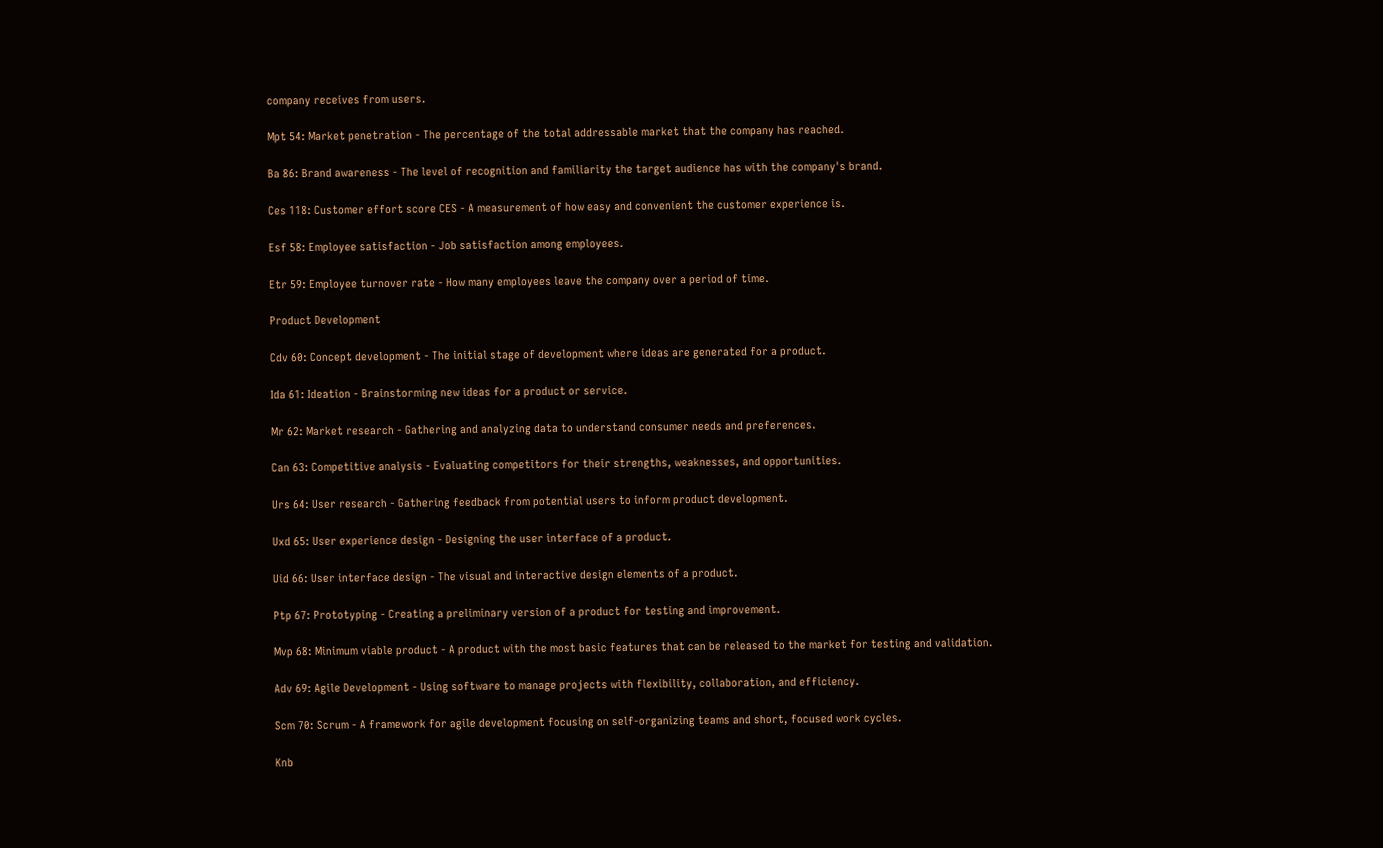company receives from users.

Mpt 54: Market penetration - The percentage of the total addressable market that the company has reached.

Ba 86: Brand awareness - The level of recognition and familiarity the target audience has with the company's brand.

Ces 118: Customer effort score CES - A measurement of how easy and convenient the customer experience is.

Esf 58: Employee satisfaction - Job satisfaction among employees.

Etr 59: Employee turnover rate - How many employees leave the company over a period of time.

Product Development

Cdv 60: Concept development - The initial stage of development where ideas are generated for a product.

Ida 61: Ideation - Brainstorming new ideas for a product or service.

Mr 62: Market research - Gathering and analyzing data to understand consumer needs and preferences.

Can 63: Competitive analysis - Evaluating competitors for their strengths, weaknesses, and opportunities.

Urs 64: User research - Gathering feedback from potential users to inform product development.

Uxd 65: User experience design - Designing the user interface of a product.

Uid 66: User interface design - The visual and interactive design elements of a product.

Ptp 67: Prototyping - Creating a preliminary version of a product for testing and improvement.

Mvp 68: Minimum viable product - A product with the most basic features that can be released to the market for testing and validation.

Adv 69: Agile Development - Using software to manage projects with flexibility, collaboration, and efficiency.

Scm 70: Scrum - A framework for agile development focusing on self-organizing teams and short, focused work cycles.

Knb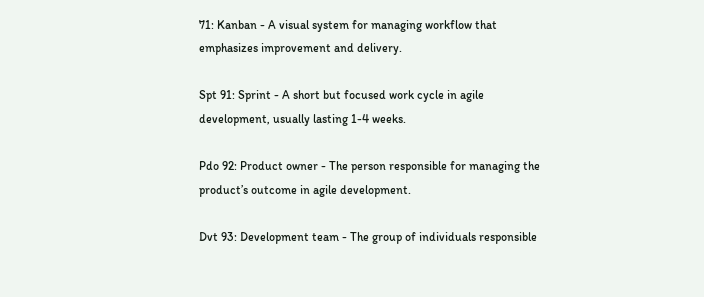71: Kanban - A visual system for managing workflow that emphasizes improvement and delivery.

Spt 91: Sprint - A short but focused work cycle in agile development, usually lasting 1-4 weeks.

Pdo 92: Product owner - The person responsible for managing the product’s outcome in agile development.

Dvt 93: Development team - The group of individuals responsible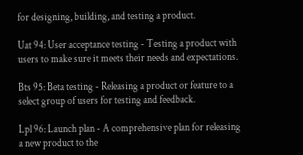for designing, building, and testing a product.

Uat 94: User acceptance testing - Testing a product with users to make sure it meets their needs and expectations.

Bts 95: Beta testing - Releasing a product or feature to a select group of users for testing and feedback.

Lpl 96: Launch plan - A comprehensive plan for releasing a new product to the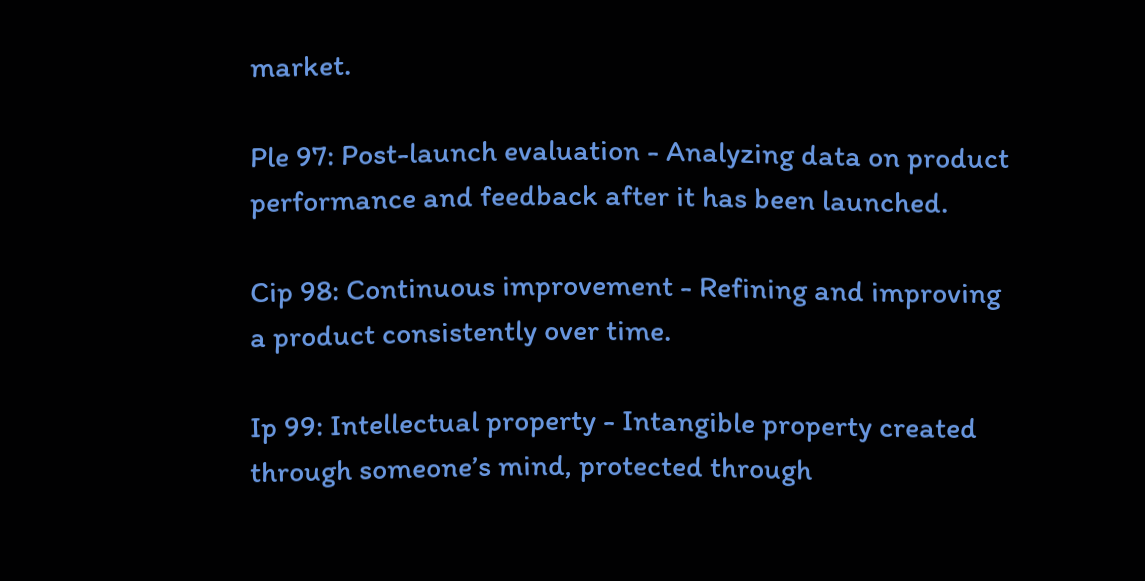market.

Ple 97: Post-launch evaluation - Analyzing data on product performance and feedback after it has been launched.

Cip 98: Continuous improvement - Refining and improving a product consistently over time.

Ip 99: Intellectual property - Intangible property created through someone’s mind, protected through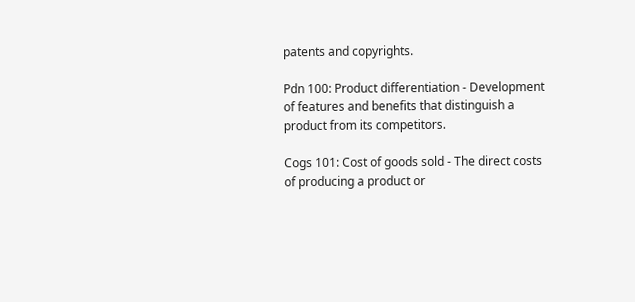patents and copyrights.

Pdn 100: Product differentiation - Development of features and benefits that distinguish a product from its competitors.

Cogs 101: Cost of goods sold - The direct costs of producing a product or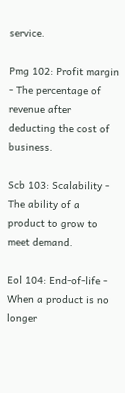service.

Pmg 102: Profit margin - The percentage of revenue after deducting the cost of business.

Scb 103: Scalability - The ability of a product to grow to meet demand.

Eol 104: End-of-life - When a product is no longer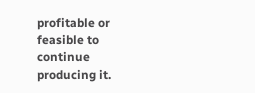profitable or feasible to continue producing it.